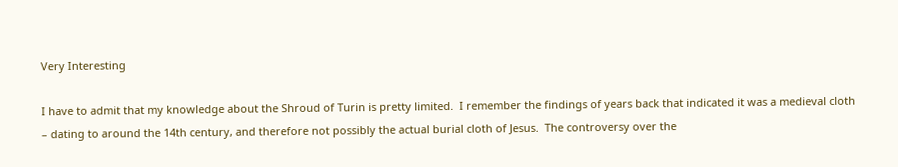Very Interesting

I have to admit that my knowledge about the Shroud of Turin is pretty limited.  I remember the findings of years back that indicated it was a medieval cloth – dating to around the 14th century, and therefore not possibly the actual burial cloth of Jesus.  The controversy over the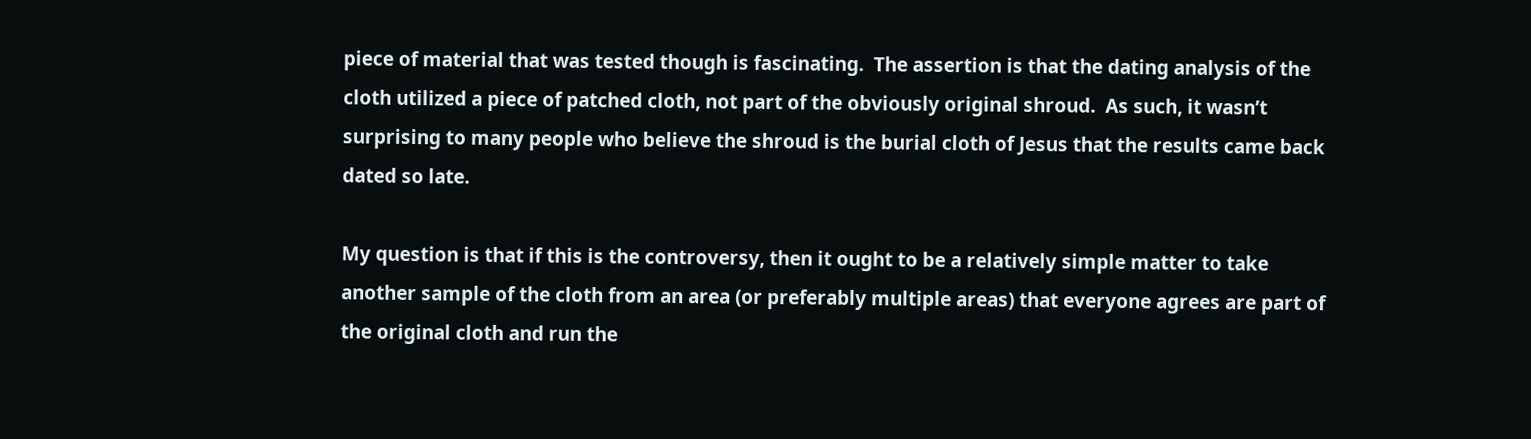piece of material that was tested though is fascinating.  The assertion is that the dating analysis of the cloth utilized a piece of patched cloth, not part of the obviously original shroud.  As such, it wasn’t surprising to many people who believe the shroud is the burial cloth of Jesus that the results came back dated so late.

My question is that if this is the controversy, then it ought to be a relatively simple matter to take another sample of the cloth from an area (or preferably multiple areas) that everyone agrees are part of the original cloth and run the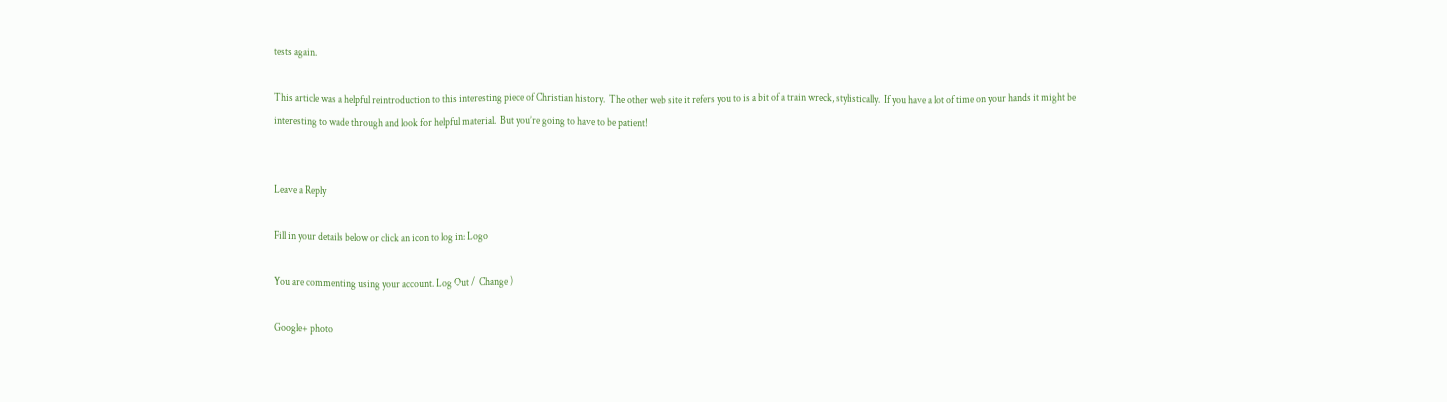tests again.

This article was a helpful reintroduction to this interesting piece of Christian history.  The other web site it refers you to is a bit of a train wreck, stylistically.  If you have a lot of time on your hands it might be interesting to wade through and look for helpful material.  But you’re going to have to be patient!


Leave a Reply

Fill in your details below or click an icon to log in: Logo

You are commenting using your account. Log Out /  Change )

Google+ photo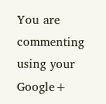You are commenting using your Google+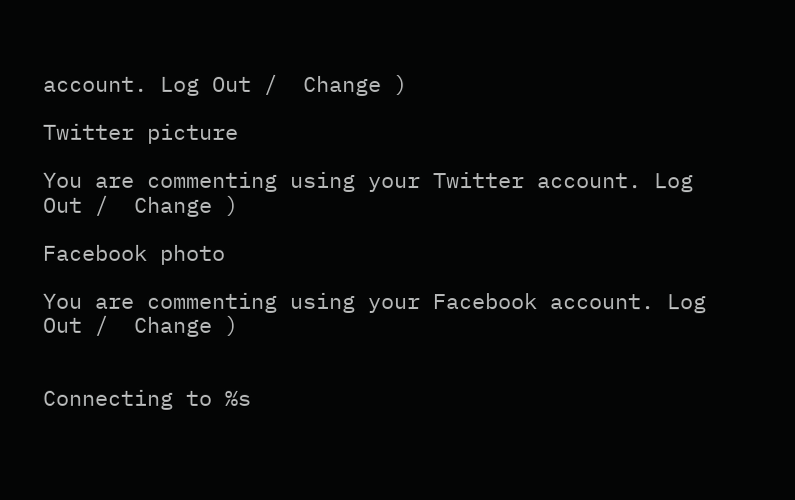account. Log Out /  Change )

Twitter picture

You are commenting using your Twitter account. Log Out /  Change )

Facebook photo

You are commenting using your Facebook account. Log Out /  Change )


Connecting to %s